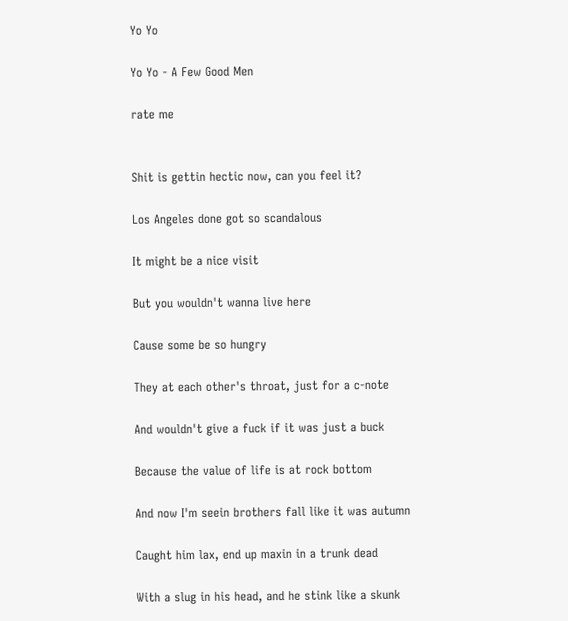Yo Yo

Yo Yo - A Few Good Men

rate me


Shit is gettin hectic now, can you feel it?

Los Angeles done got so scandalous

It might be a nice visit

But you wouldn't wanna live here

Cause some be so hungry

They at each other's throat, just for a c-note

And wouldn't give a fuck if it was just a buck

Because the value of life is at rock bottom

And now I'm seein brothers fall like it was autumn

Caught him lax, end up maxin in a trunk dead

With a slug in his head, and he stink like a skunk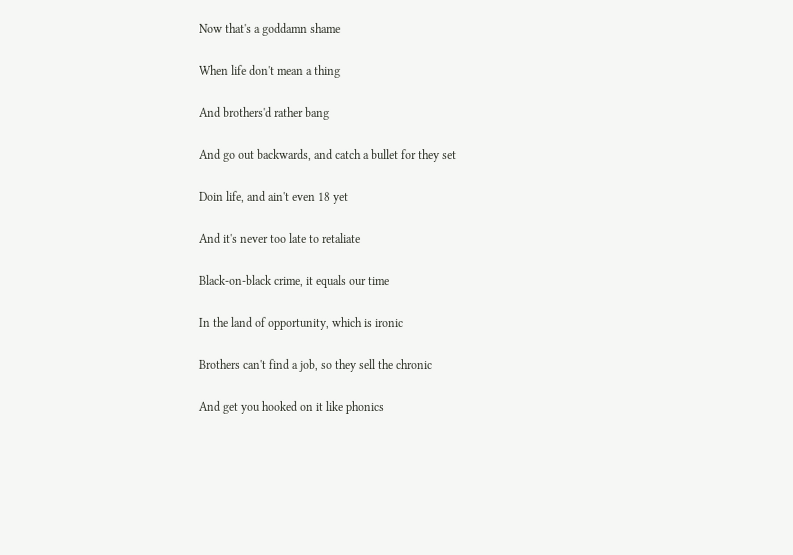Now that's a goddamn shame

When life don't mean a thing

And brothers'd rather bang

And go out backwards, and catch a bullet for they set

Doin life, and ain't even 18 yet

And it's never too late to retaliate

Black-on-black crime, it equals our time

In the land of opportunity, which is ironic

Brothers can't find a job, so they sell the chronic

And get you hooked on it like phonics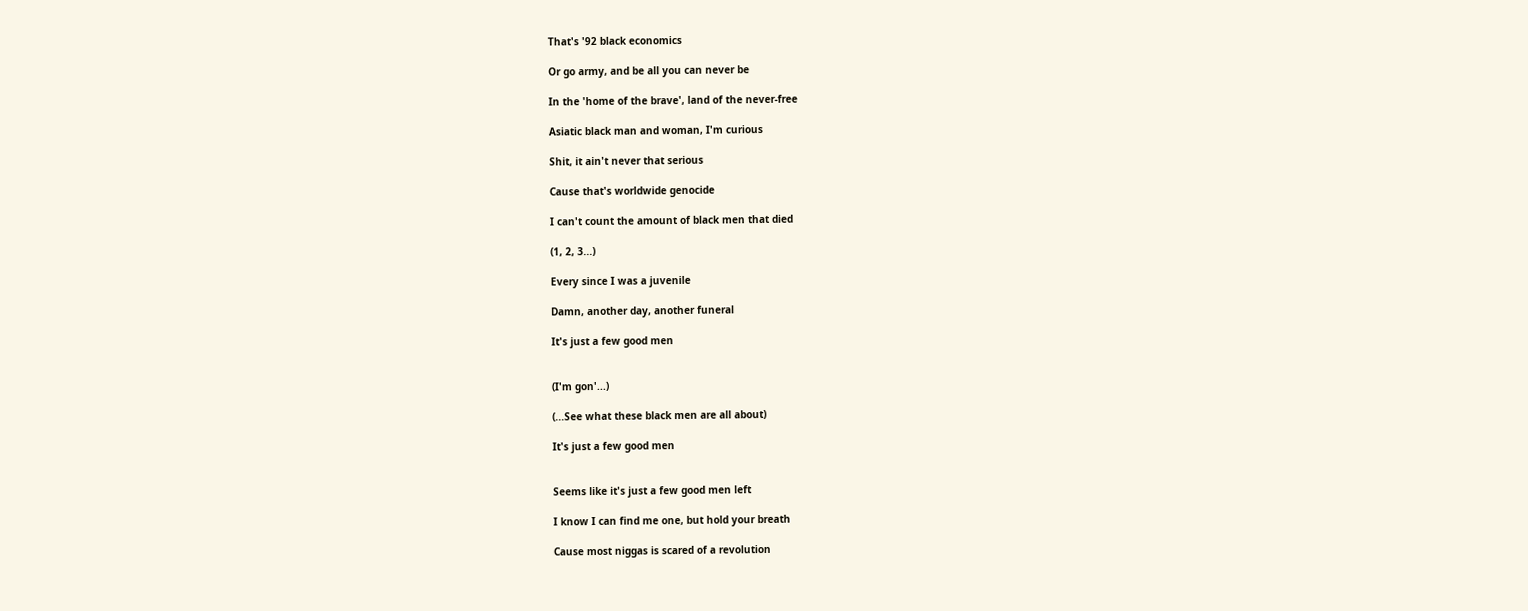That's '92 black economics

Or go army, and be all you can never be

In the 'home of the brave', land of the never-free

Asiatic black man and woman, I'm curious

Shit, it ain't never that serious

Cause that's worldwide genocide

I can't count the amount of black men that died

(1, 2, 3...)

Every since I was a juvenile

Damn, another day, another funeral

It's just a few good men


(I'm gon'...)

(...See what these black men are all about)

It's just a few good men


Seems like it's just a few good men left

I know I can find me one, but hold your breath

Cause most niggas is scared of a revolution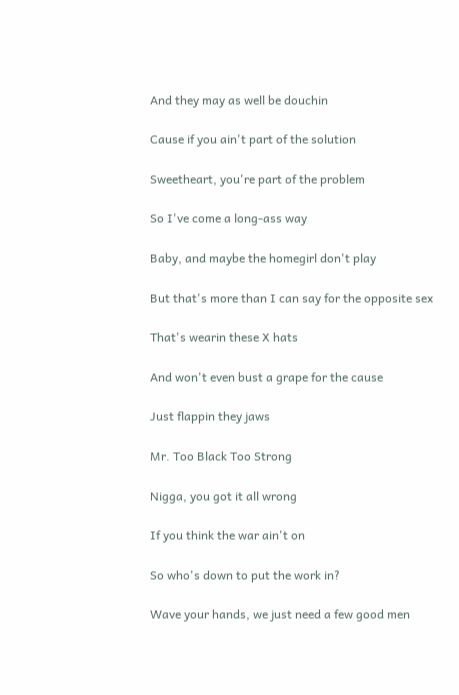And they may as well be douchin

Cause if you ain't part of the solution

Sweetheart, you're part of the problem

So I've come a long-ass way

Baby, and maybe the homegirl don't play

But that's more than I can say for the opposite sex

That's wearin these X hats

And won't even bust a grape for the cause

Just flappin they jaws

Mr. Too Black Too Strong

Nigga, you got it all wrong

If you think the war ain't on

So who's down to put the work in?

Wave your hands, we just need a few good men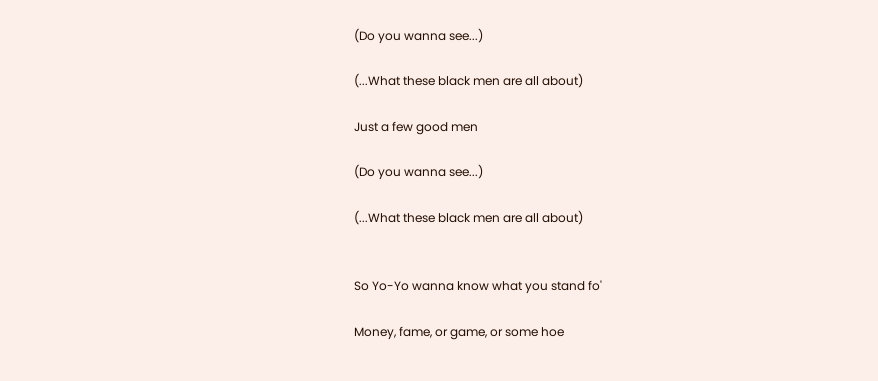(Do you wanna see...)

(...What these black men are all about)

Just a few good men

(Do you wanna see...)

(...What these black men are all about)


So Yo-Yo wanna know what you stand fo'

Money, fame, or game, or some hoe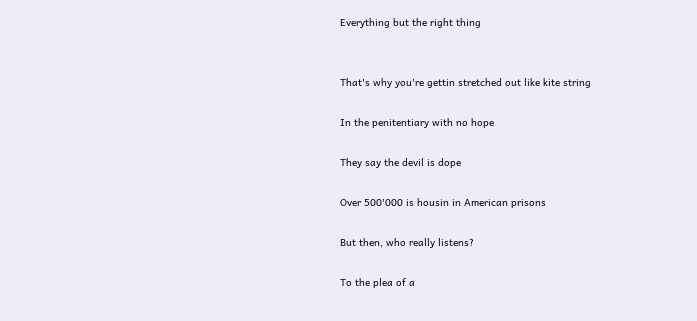Everything but the right thing


That's why you're gettin stretched out like kite string

In the penitentiary with no hope

They say the devil is dope

Over 500'000 is housin in American prisons

But then, who really listens?

To the plea of a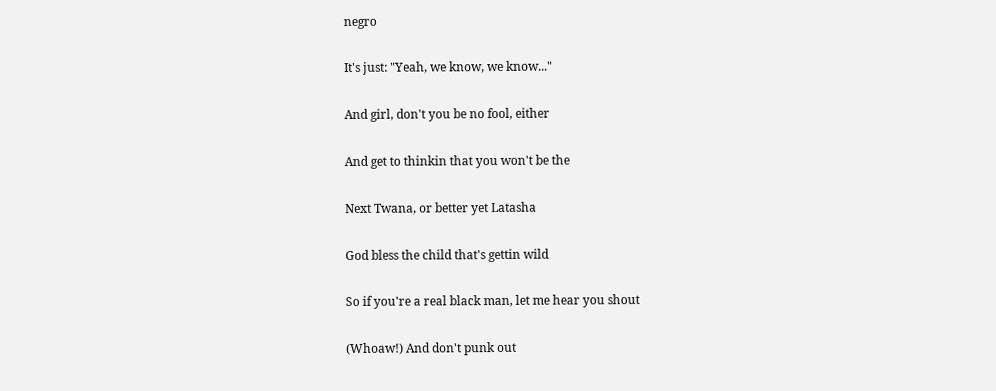negro

It's just: "Yeah, we know, we know..."

And girl, don't you be no fool, either

And get to thinkin that you won't be the

Next Twana, or better yet Latasha

God bless the child that's gettin wild

So if you're a real black man, let me hear you shout

(Whoaw!) And don't punk out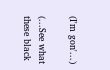(I'm gon'...)

(...See what these black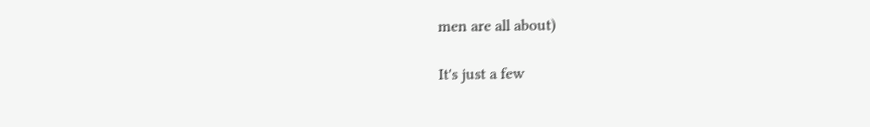men are all about)

It's just a few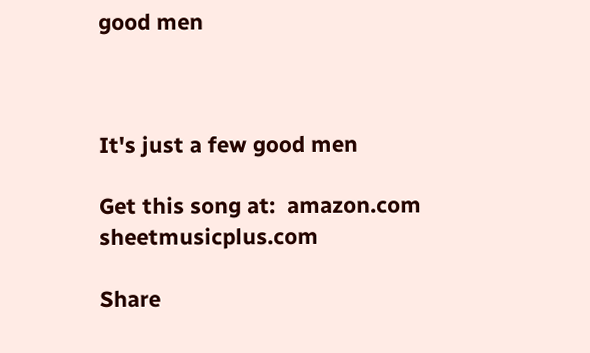good men



It's just a few good men

Get this song at:  amazon.com  sheetmusicplus.com

Share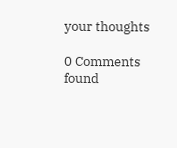your thoughts

0 Comments found